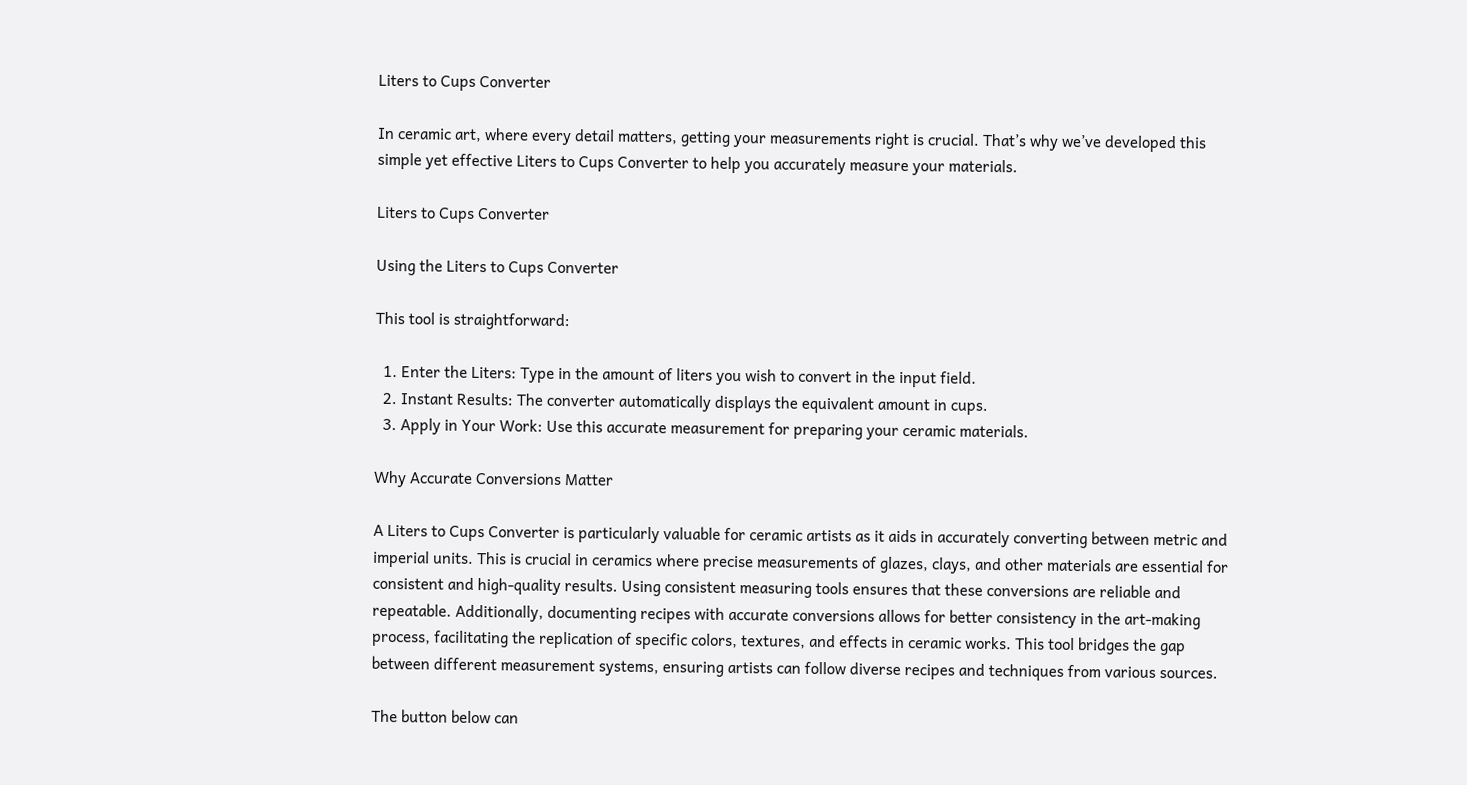Liters to Cups Converter

In ceramic art, where every detail matters, getting your measurements right is crucial. That’s why we’ve developed this simple yet effective Liters to Cups Converter to help you accurately measure your materials.

Liters to Cups Converter

Using the Liters to Cups Converter

This tool is straightforward:

  1. Enter the Liters: Type in the amount of liters you wish to convert in the input field.
  2. Instant Results: The converter automatically displays the equivalent amount in cups.
  3. Apply in Your Work: Use this accurate measurement for preparing your ceramic materials.

Why Accurate Conversions Matter

A Liters to Cups Converter is particularly valuable for ceramic artists as it aids in accurately converting between metric and imperial units. This is crucial in ceramics where precise measurements of glazes, clays, and other materials are essential for consistent and high-quality results. Using consistent measuring tools ensures that these conversions are reliable and repeatable. Additionally, documenting recipes with accurate conversions allows for better consistency in the art-making process, facilitating the replication of specific colors, textures, and effects in ceramic works. This tool bridges the gap between different measurement systems, ensuring artists can follow diverse recipes and techniques from various sources.

The button below can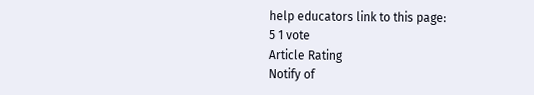help educators link to this page:
5 1 vote
Article Rating
Notify of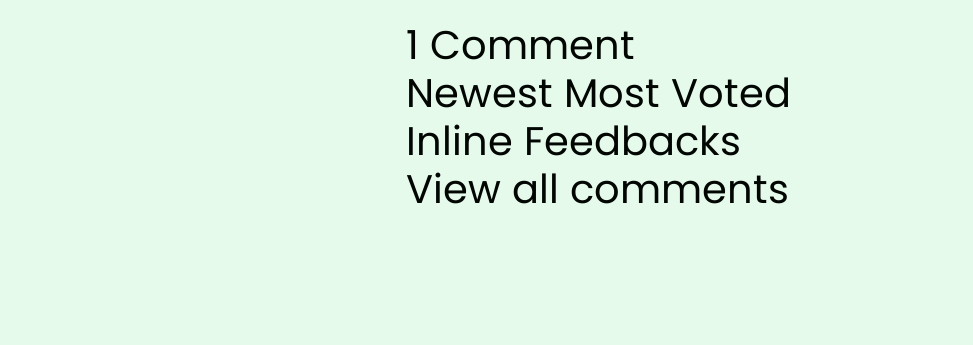1 Comment
Newest Most Voted
Inline Feedbacks
View all comments